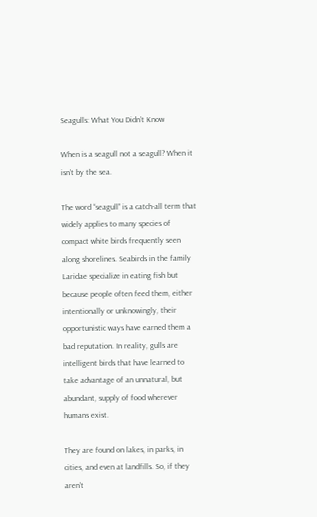Seagulls: What You Didn’t Know

When is a seagull not a seagull? When it isn’t by the sea.

The word “seagull” is a catch-all term that widely applies to many species of compact white birds frequently seen along shorelines. Seabirds in the family Laridae specialize in eating fish but because people often feed them, either intentionally or unknowingly, their opportunistic ways have earned them a bad reputation. In reality, gulls are intelligent birds that have learned to take advantage of an unnatural, but abundant, supply of food wherever humans exist.

They are found on lakes, in parks, in cities, and even at landfills. So, if they aren’t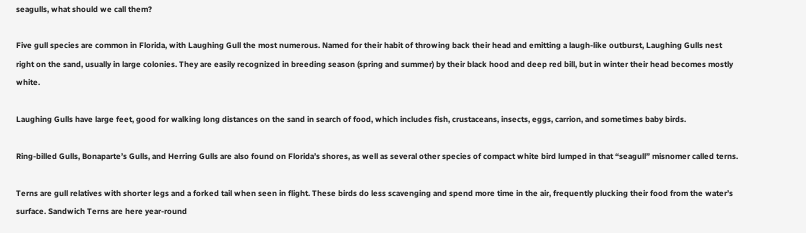seagulls, what should we call them?

Five gull species are common in Florida, with Laughing Gull the most numerous. Named for their habit of throwing back their head and emitting a laugh-like outburst, Laughing Gulls nest right on the sand, usually in large colonies. They are easily recognized in breeding season (spring and summer) by their black hood and deep red bill, but in winter their head becomes mostly white.

Laughing Gulls have large feet, good for walking long distances on the sand in search of food, which includes fish, crustaceans, insects, eggs, carrion, and sometimes baby birds.

Ring-billed Gulls, Bonaparte’s Gulls, and Herring Gulls are also found on Florida’s shores, as well as several other species of compact white bird lumped in that “seagull” misnomer called terns.

Terns are gull relatives with shorter legs and a forked tail when seen in flight. These birds do less scavenging and spend more time in the air, frequently plucking their food from the water’s surface. Sandwich Terns are here year-round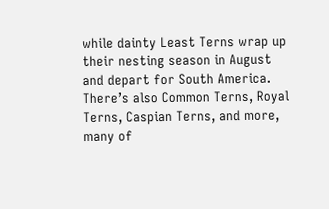while dainty Least Terns wrap up their nesting season in August and depart for South America. There’s also Common Terns, Royal Terns, Caspian Terns, and more, many of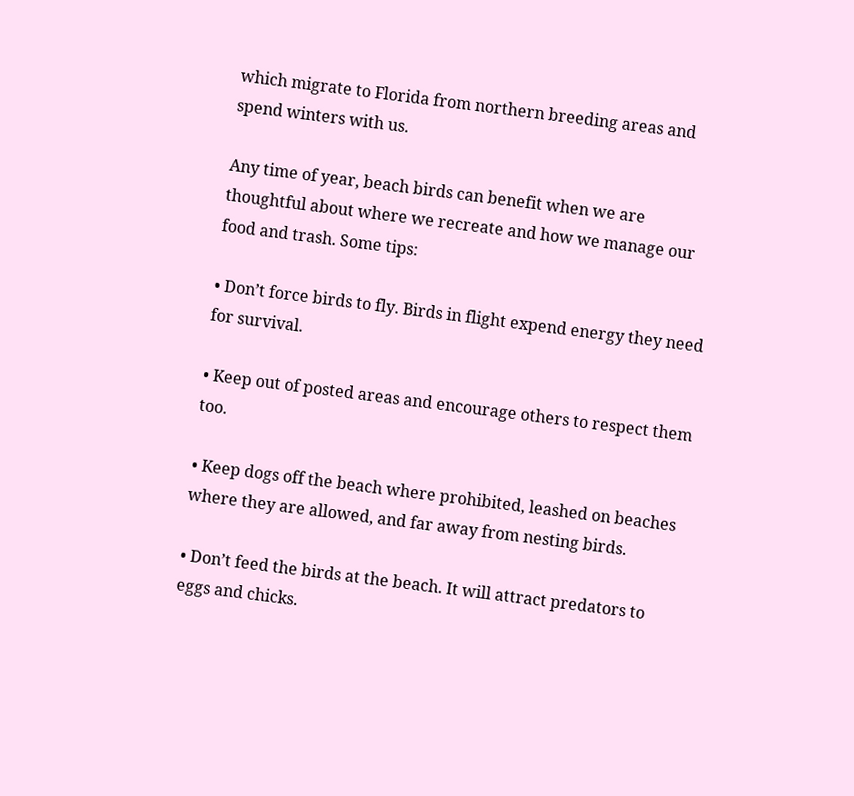which migrate to Florida from northern breeding areas and spend winters with us.

Any time of year, beach birds can benefit when we are thoughtful about where we recreate and how we manage our food and trash. Some tips:

• Don’t force birds to fly. Birds in flight expend energy they need for survival.

• Keep out of posted areas and encourage others to respect them too.

• Keep dogs off the beach where prohibited, leashed on beaches where they are allowed, and far away from nesting birds.

• Don’t feed the birds at the beach. It will attract predators to eggs and chicks.